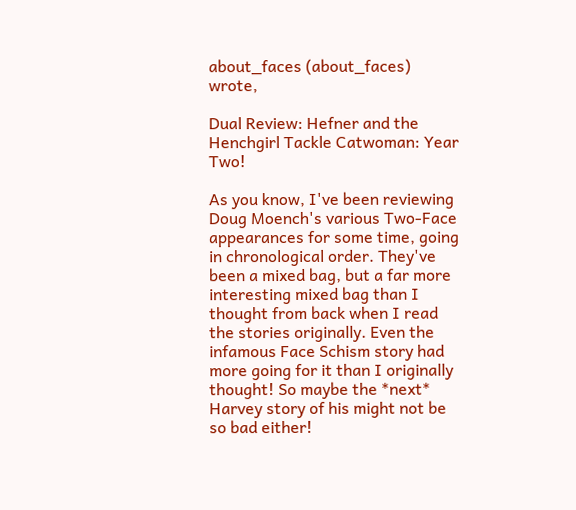about_faces (about_faces) wrote,

Dual Review: Hefner and the Henchgirl Tackle Catwoman: Year Two!

As you know, I've been reviewing Doug Moench's various Two-Face appearances for some time, going in chronological order. They've been a mixed bag, but a far more interesting mixed bag than I thought from back when I read the stories originally. Even the infamous Face Schism story had more going for it than I originally thought! So maybe the *next* Harvey story of his might not be so bad either!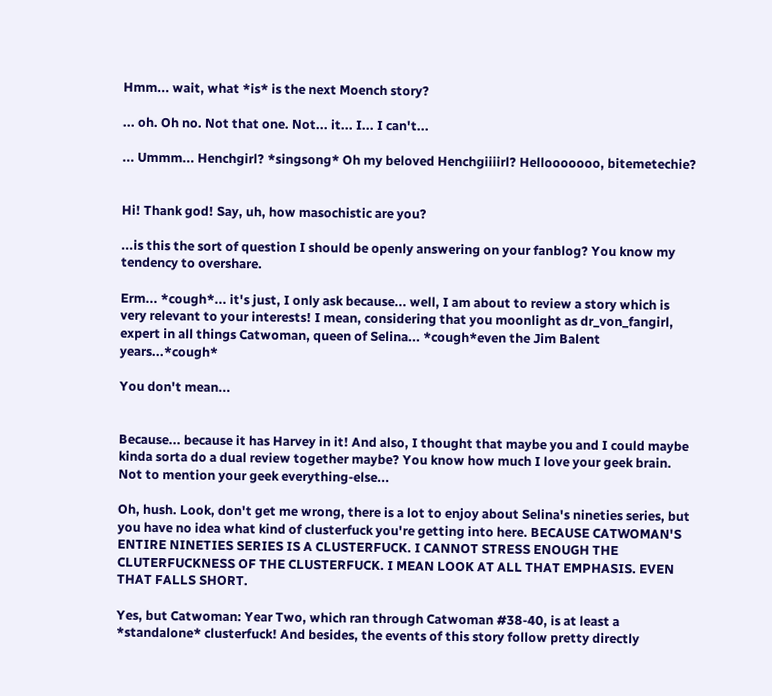Hmm... wait, what *is* is the next Moench story?

... oh. Oh no. Not that one. Not... it... I... I can't...

... Ummm... Henchgirl? *singsong* Oh my beloved Henchgiiiirl? Hellooooooo, bitemetechie?


Hi! Thank god! Say, uh, how masochistic are you?

...is this the sort of question I should be openly answering on your fanblog? You know my tendency to overshare.

Erm... *cough*... it's just, I only ask because... well, I am about to review a story which is very relevant to your interests! I mean, considering that you moonlight as dr_von_fangirl, expert in all things Catwoman, queen of Selina... *cough*even the Jim Balent years...*cough*

You don't mean...


Because... because it has Harvey in it! And also, I thought that maybe you and I could maybe kinda sorta do a dual review together maybe? You know how much I love your geek brain. Not to mention your geek everything-else...

Oh, hush. Look, don't get me wrong, there is a lot to enjoy about Selina's nineties series, but you have no idea what kind of clusterfuck you're getting into here. BECAUSE CATWOMAN'S ENTIRE NINETIES SERIES IS A CLUSTERFUCK. I CANNOT STRESS ENOUGH THE CLUTERFUCKNESS OF THE CLUSTERFUCK. I MEAN LOOK AT ALL THAT EMPHASIS. EVEN THAT FALLS SHORT.

Yes, but Catwoman: Year Two, which ran through Catwoman #38-40, is at least a *standalone* clusterfuck! And besides, the events of this story follow pretty directly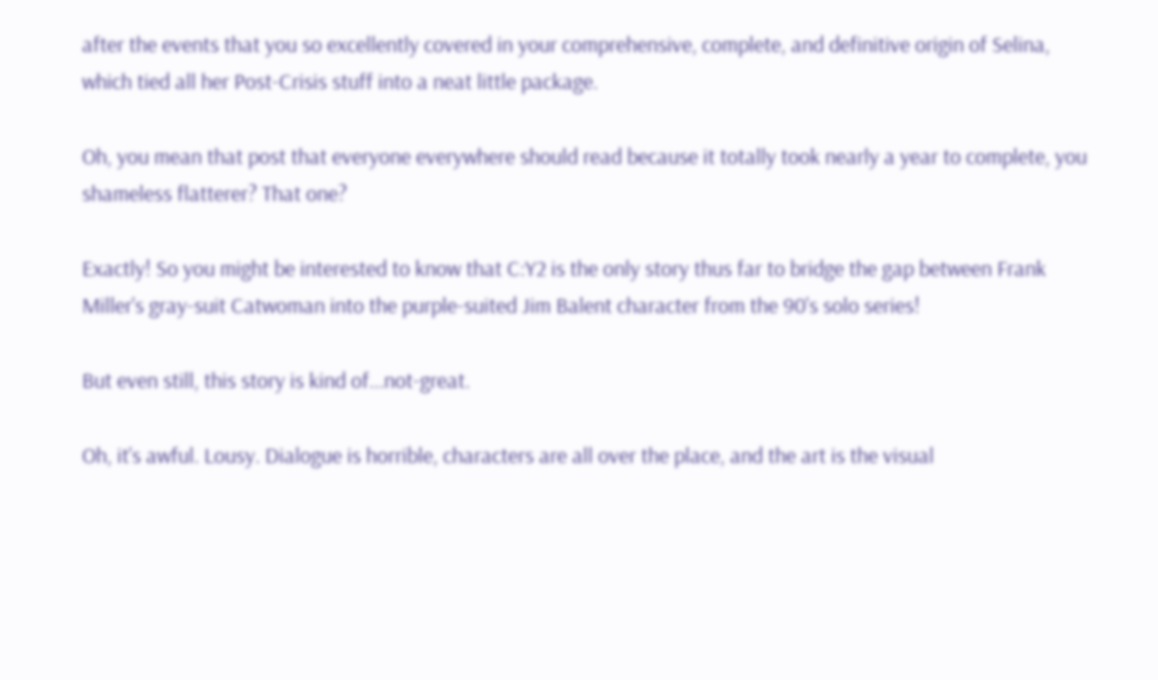after the events that you so excellently covered in your comprehensive, complete, and definitive origin of Selina, which tied all her Post-Crisis stuff into a neat little package.

Oh, you mean that post that everyone everywhere should read because it totally took nearly a year to complete, you shameless flatterer? That one?

Exactly! So you might be interested to know that C:Y2 is the only story thus far to bridge the gap between Frank Miller's gray-suit Catwoman into the purple-suited Jim Balent character from the 90's solo series!

But even still, this story is kind of...not-great.

Oh, it's awful. Lousy. Dialogue is horrible, characters are all over the place, and the art is the visual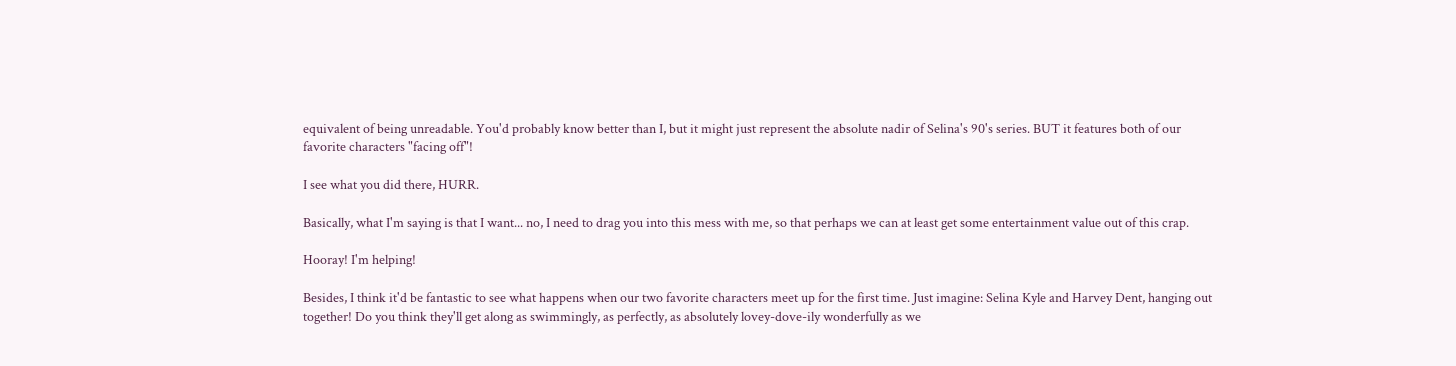equivalent of being unreadable. You'd probably know better than I, but it might just represent the absolute nadir of Selina's 90's series. BUT it features both of our favorite characters "facing off"!

I see what you did there, HURR.

Basically, what I'm saying is that I want... no, I need to drag you into this mess with me, so that perhaps we can at least get some entertainment value out of this crap.

Hooray! I'm helping!

Besides, I think it'd be fantastic to see what happens when our two favorite characters meet up for the first time. Just imagine: Selina Kyle and Harvey Dent, hanging out together! Do you think they'll get along as swimmingly, as perfectly, as absolutely lovey-dove-ily wonderfully as we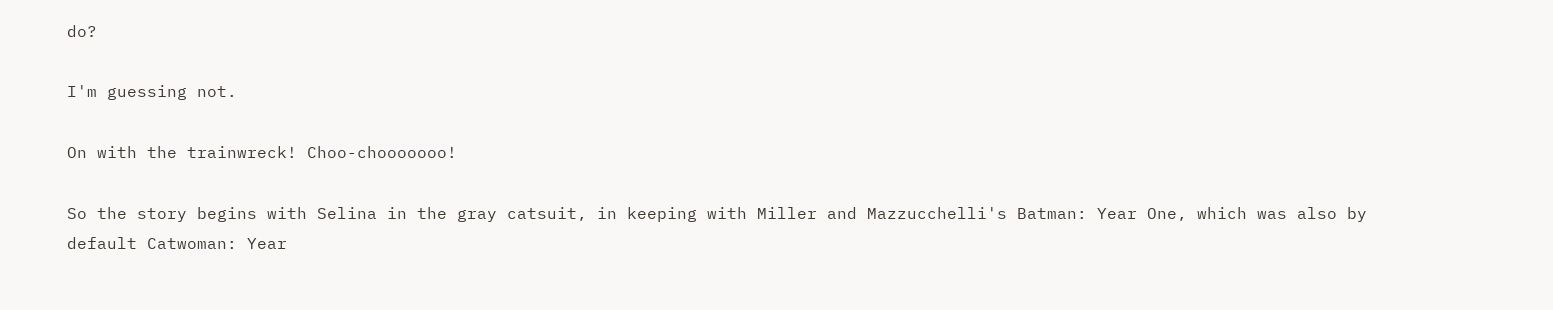do?

I'm guessing not.

On with the trainwreck! Choo-chooooooo!

So the story begins with Selina in the gray catsuit, in keeping with Miller and Mazzucchelli's Batman: Year One, which was also by default Catwoman: Year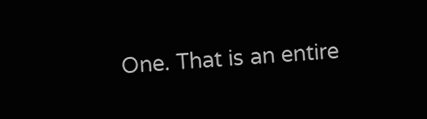One. That is an entire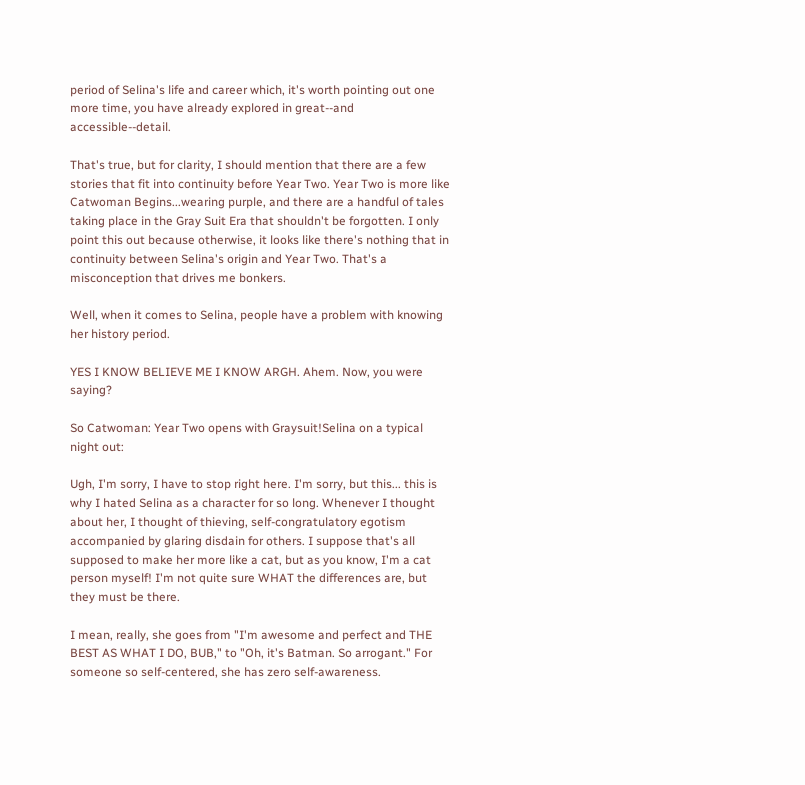period of Selina's life and career which, it's worth pointing out one more time, you have already explored in great--and accessible--detail.

That's true, but for clarity, I should mention that there are a few stories that fit into continuity before Year Two. Year Two is more like Catwoman Begins...wearing purple, and there are a handful of tales taking place in the Gray Suit Era that shouldn't be forgotten. I only point this out because otherwise, it looks like there's nothing that in continuity between Selina's origin and Year Two. That's a misconception that drives me bonkers.

Well, when it comes to Selina, people have a problem with knowing her history period.

YES I KNOW BELIEVE ME I KNOW ARGH. Ahem. Now, you were saying?

So Catwoman: Year Two opens with Graysuit!Selina on a typical night out:

Ugh, I'm sorry, I have to stop right here. I'm sorry, but this... this is why I hated Selina as a character for so long. Whenever I thought about her, I thought of thieving, self-congratulatory egotism accompanied by glaring disdain for others. I suppose that's all supposed to make her more like a cat, but as you know, I'm a cat person myself! I'm not quite sure WHAT the differences are, but they must be there.

I mean, really, she goes from "I'm awesome and perfect and THE BEST AS WHAT I DO, BUB," to "Oh, it's Batman. So arrogant." For someone so self-centered, she has zero self-awareness.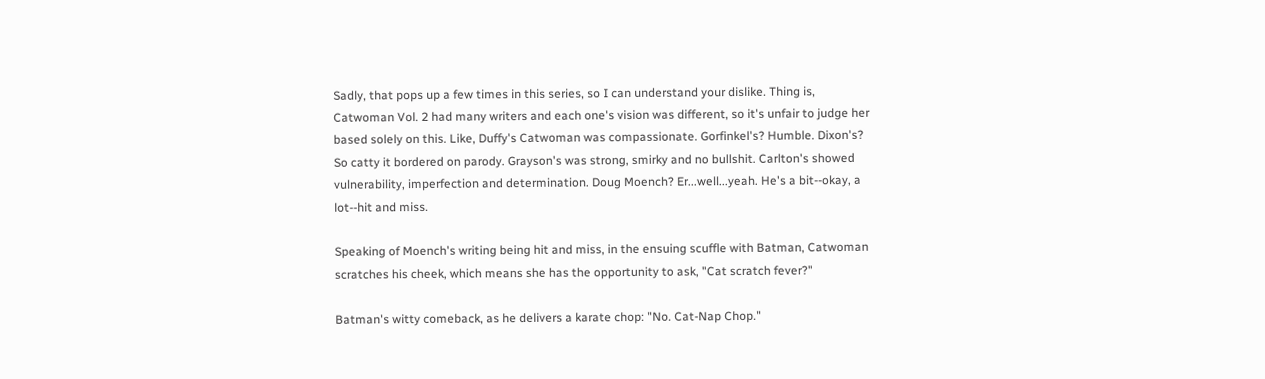Sadly, that pops up a few times in this series, so I can understand your dislike. Thing is, Catwoman Vol. 2 had many writers and each one's vision was different, so it's unfair to judge her based solely on this. Like, Duffy's Catwoman was compassionate. Gorfinkel's? Humble. Dixon's? So catty it bordered on parody. Grayson's was strong, smirky and no bullshit. Carlton's showed vulnerability, imperfection and determination. Doug Moench? Er...well...yeah. He's a bit--okay, a lot--hit and miss.

Speaking of Moench's writing being hit and miss, in the ensuing scuffle with Batman, Catwoman scratches his cheek, which means she has the opportunity to ask, "Cat scratch fever?"

Batman's witty comeback, as he delivers a karate chop: "No. Cat-Nap Chop."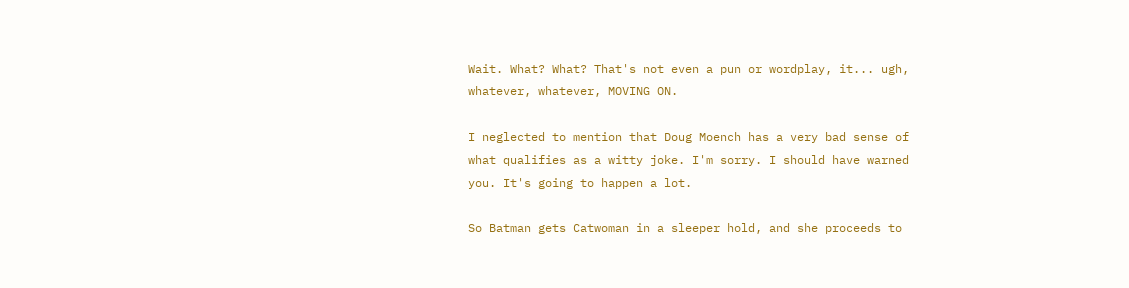Wait. What? What? That's not even a pun or wordplay, it... ugh, whatever, whatever, MOVING ON.

I neglected to mention that Doug Moench has a very bad sense of what qualifies as a witty joke. I'm sorry. I should have warned you. It's going to happen a lot.

So Batman gets Catwoman in a sleeper hold, and she proceeds to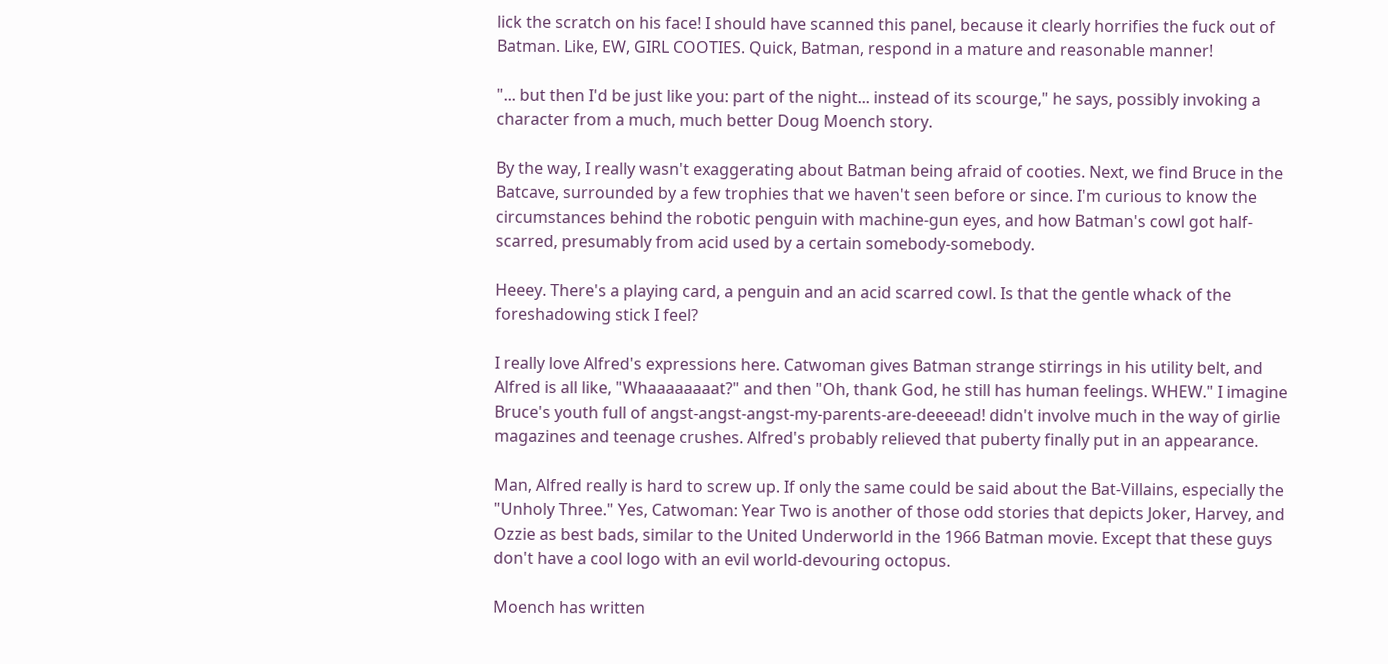lick the scratch on his face! I should have scanned this panel, because it clearly horrifies the fuck out of Batman. Like, EW, GIRL COOTIES. Quick, Batman, respond in a mature and reasonable manner!

"... but then I'd be just like you: part of the night... instead of its scourge," he says, possibly invoking a character from a much, much better Doug Moench story.

By the way, I really wasn't exaggerating about Batman being afraid of cooties. Next, we find Bruce in the Batcave, surrounded by a few trophies that we haven't seen before or since. I'm curious to know the circumstances behind the robotic penguin with machine-gun eyes, and how Batman's cowl got half-scarred, presumably from acid used by a certain somebody-somebody.

Heeey. There's a playing card, a penguin and an acid scarred cowl. Is that the gentle whack of the foreshadowing stick I feel?

I really love Alfred's expressions here. Catwoman gives Batman strange stirrings in his utility belt, and Alfred is all like, "Whaaaaaaaat?" and then "Oh, thank God, he still has human feelings. WHEW." I imagine Bruce's youth full of angst-angst-angst-my-parents-are-deeeead! didn't involve much in the way of girlie magazines and teenage crushes. Alfred's probably relieved that puberty finally put in an appearance.

Man, Alfred really is hard to screw up. If only the same could be said about the Bat-Villains, especially the "Unholy Three." Yes, Catwoman: Year Two is another of those odd stories that depicts Joker, Harvey, and Ozzie as best bads, similar to the United Underworld in the 1966 Batman movie. Except that these guys don't have a cool logo with an evil world-devouring octopus.

Moench has written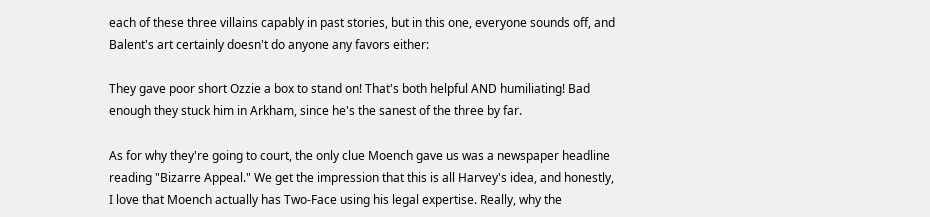each of these three villains capably in past stories, but in this one, everyone sounds off, and Balent's art certainly doesn't do anyone any favors either:

They gave poor short Ozzie a box to stand on! That's both helpful AND humiliating! Bad enough they stuck him in Arkham, since he's the sanest of the three by far.

As for why they're going to court, the only clue Moench gave us was a newspaper headline reading "Bizarre Appeal." We get the impression that this is all Harvey's idea, and honestly, I love that Moench actually has Two-Face using his legal expertise. Really, why the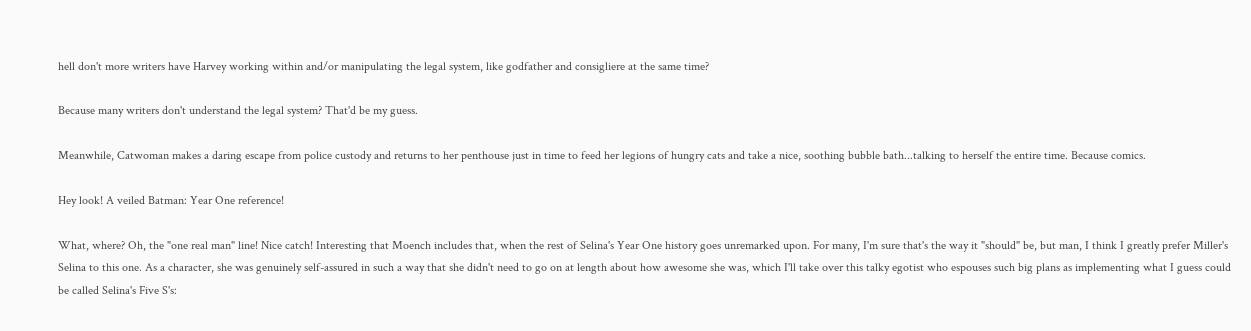hell don't more writers have Harvey working within and/or manipulating the legal system, like godfather and consigliere at the same time?

Because many writers don't understand the legal system? That'd be my guess.

Meanwhile, Catwoman makes a daring escape from police custody and returns to her penthouse just in time to feed her legions of hungry cats and take a nice, soothing bubble bath...talking to herself the entire time. Because comics.

Hey look! A veiled Batman: Year One reference!

What, where? Oh, the "one real man" line! Nice catch! Interesting that Moench includes that, when the rest of Selina's Year One history goes unremarked upon. For many, I'm sure that's the way it "should" be, but man, I think I greatly prefer Miller's Selina to this one. As a character, she was genuinely self-assured in such a way that she didn't need to go on at length about how awesome she was, which I'll take over this talky egotist who espouses such big plans as implementing what I guess could be called Selina's Five S's: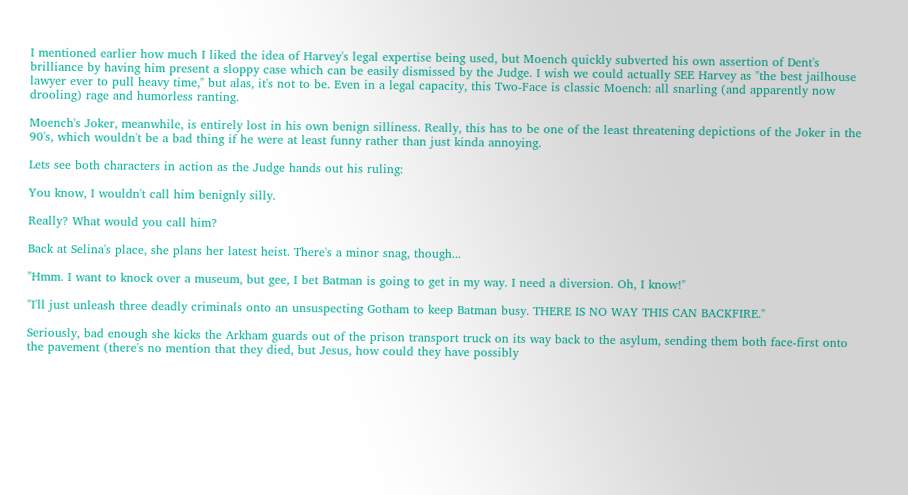I mentioned earlier how much I liked the idea of Harvey's legal expertise being used, but Moench quickly subverted his own assertion of Dent's brilliance by having him present a sloppy case which can be easily dismissed by the Judge. I wish we could actually SEE Harvey as "the best jailhouse lawyer ever to pull heavy time," but alas, it's not to be. Even in a legal capacity, this Two-Face is classic Moench: all snarling (and apparently now drooling) rage and humorless ranting.

Moench's Joker, meanwhile, is entirely lost in his own benign silliness. Really, this has to be one of the least threatening depictions of the Joker in the 90's, which wouldn't be a bad thing if he were at least funny rather than just kinda annoying.

Lets see both characters in action as the Judge hands out his ruling:

You know, I wouldn't call him benignly silly.

Really? What would you call him?

Back at Selina's place, she plans her latest heist. There's a minor snag, though...

"Hmm. I want to knock over a museum, but gee, I bet Batman is going to get in my way. I need a diversion. Oh, I know!"

"I'll just unleash three deadly criminals onto an unsuspecting Gotham to keep Batman busy. THERE IS NO WAY THIS CAN BACKFIRE."

Seriously, bad enough she kicks the Arkham guards out of the prison transport truck on its way back to the asylum, sending them both face-first onto the pavement (there's no mention that they died, but Jesus, how could they have possibly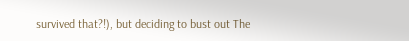survived that?!), but deciding to bust out The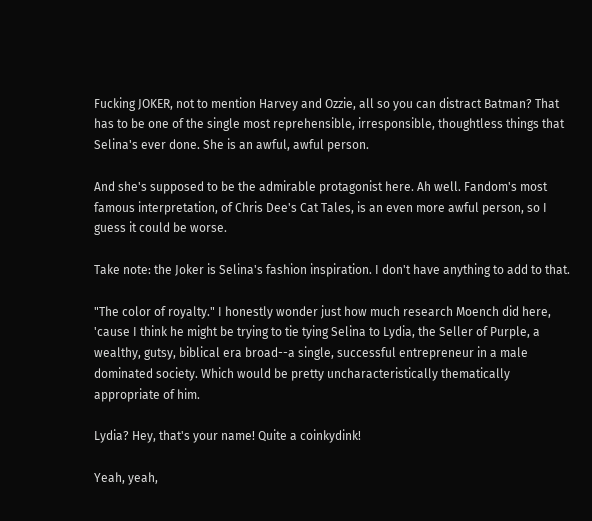Fucking JOKER, not to mention Harvey and Ozzie, all so you can distract Batman? That has to be one of the single most reprehensible, irresponsible, thoughtless things that Selina's ever done. She is an awful, awful person.

And she's supposed to be the admirable protagonist here. Ah well. Fandom's most famous interpretation, of Chris Dee's Cat Tales, is an even more awful person, so I guess it could be worse.

Take note: the Joker is Selina's fashion inspiration. I don't have anything to add to that.

"The color of royalty." I honestly wonder just how much research Moench did here, 'cause I think he might be trying to tie tying Selina to Lydia, the Seller of Purple, a wealthy, gutsy, biblical era broad--a single, successful entrepreneur in a male dominated society. Which would be pretty uncharacteristically thematically appropriate of him.

Lydia? Hey, that's your name! Quite a coinkydink!

Yeah, yeah,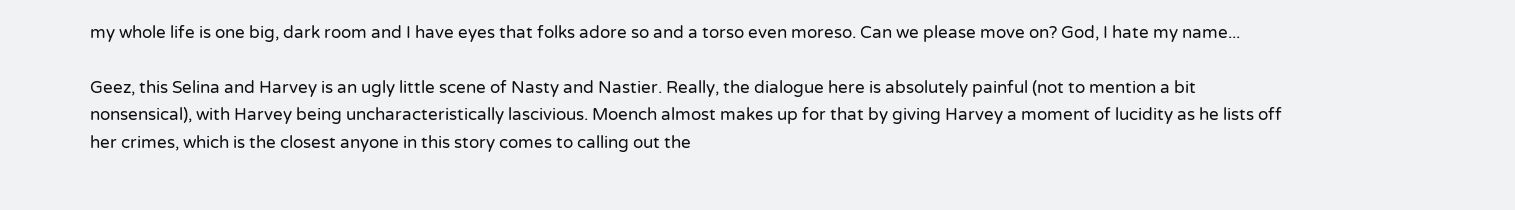my whole life is one big, dark room and I have eyes that folks adore so and a torso even moreso. Can we please move on? God, I hate my name...

Geez, this Selina and Harvey is an ugly little scene of Nasty and Nastier. Really, the dialogue here is absolutely painful (not to mention a bit nonsensical), with Harvey being uncharacteristically lascivious. Moench almost makes up for that by giving Harvey a moment of lucidity as he lists off her crimes, which is the closest anyone in this story comes to calling out the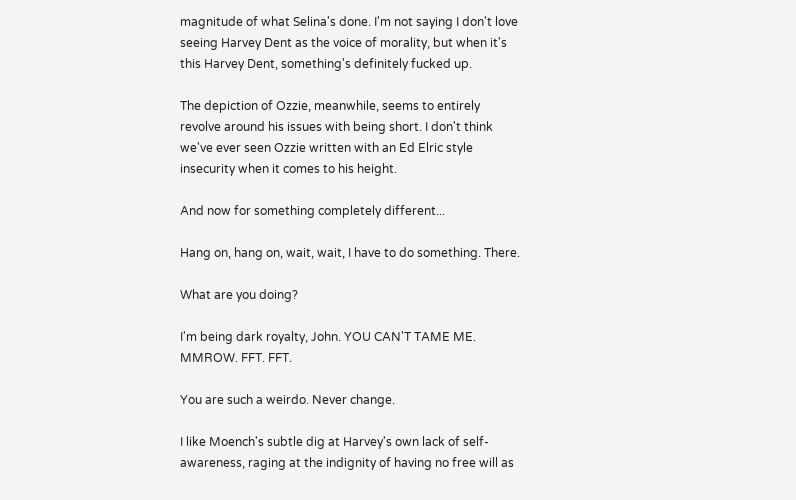magnitude of what Selina's done. I'm not saying I don't love seeing Harvey Dent as the voice of morality, but when it's this Harvey Dent, something's definitely fucked up.

The depiction of Ozzie, meanwhile, seems to entirely revolve around his issues with being short. I don't think we've ever seen Ozzie written with an Ed Elric style insecurity when it comes to his height.

And now for something completely different...

Hang on, hang on, wait, wait, I have to do something. There.

What are you doing?

I'm being dark royalty, John. YOU CAN'T TAME ME. MMROW. FFT. FFT.

You are such a weirdo. Never change.

I like Moench's subtle dig at Harvey's own lack of self-awareness, raging at the indignity of having no free will as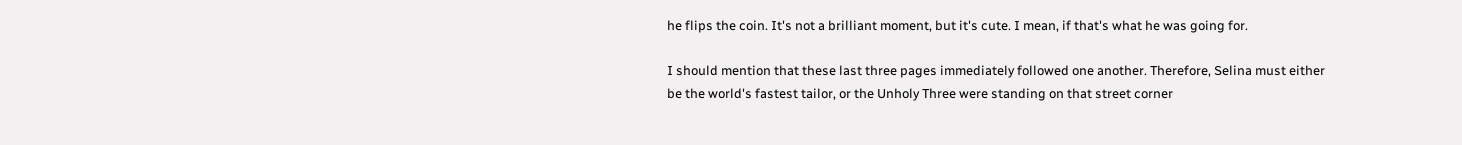he flips the coin. It's not a brilliant moment, but it's cute. I mean, if that's what he was going for.

I should mention that these last three pages immediately followed one another. Therefore, Selina must either be the world's fastest tailor, or the Unholy Three were standing on that street corner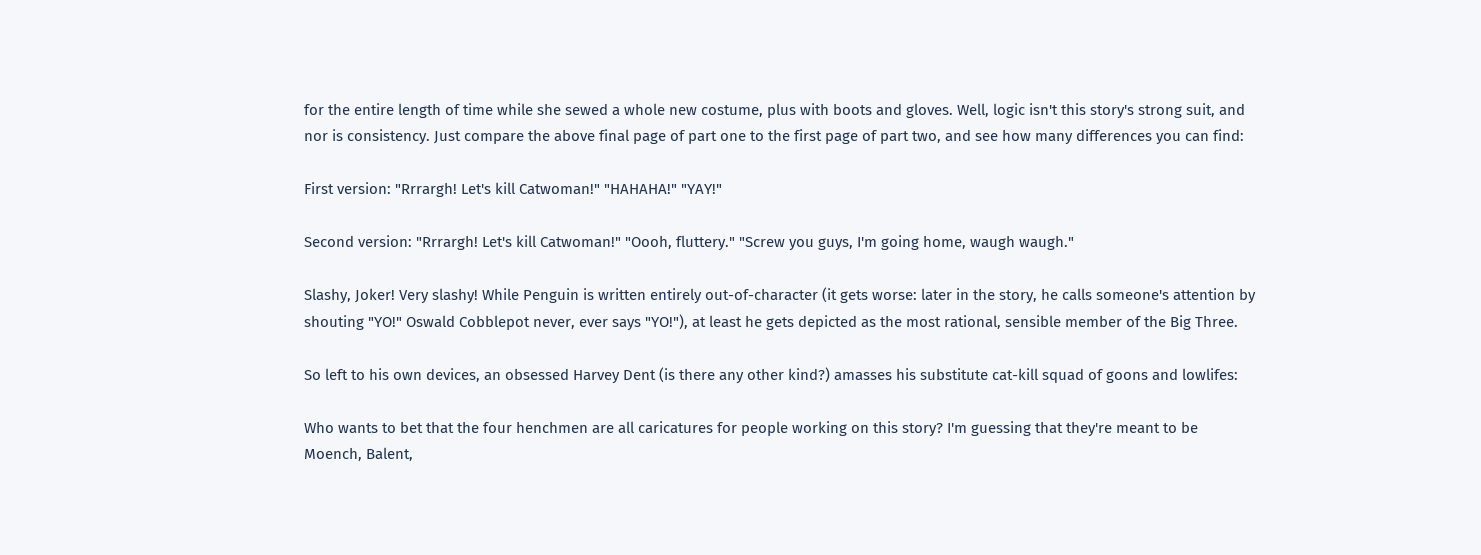for the entire length of time while she sewed a whole new costume, plus with boots and gloves. Well, logic isn't this story's strong suit, and nor is consistency. Just compare the above final page of part one to the first page of part two, and see how many differences you can find:

First version: "Rrrargh! Let's kill Catwoman!" "HAHAHA!" "YAY!"

Second version: "Rrrargh! Let's kill Catwoman!" "Oooh, fluttery." "Screw you guys, I'm going home, waugh waugh."

Slashy, Joker! Very slashy! While Penguin is written entirely out-of-character (it gets worse: later in the story, he calls someone's attention by shouting "YO!" Oswald Cobblepot never, ever says "YO!"), at least he gets depicted as the most rational, sensible member of the Big Three.

So left to his own devices, an obsessed Harvey Dent (is there any other kind?) amasses his substitute cat-kill squad of goons and lowlifes:

Who wants to bet that the four henchmen are all caricatures for people working on this story? I'm guessing that they're meant to be Moench, Balent,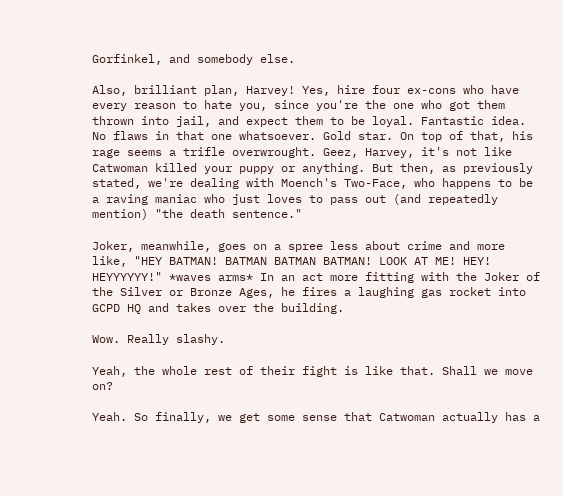Gorfinkel, and somebody else.

Also, brilliant plan, Harvey! Yes, hire four ex-cons who have every reason to hate you, since you're the one who got them thrown into jail, and expect them to be loyal. Fantastic idea. No flaws in that one whatsoever. Gold star. On top of that, his rage seems a trifle overwrought. Geez, Harvey, it's not like Catwoman killed your puppy or anything. But then, as previously stated, we're dealing with Moench's Two-Face, who happens to be a raving maniac who just loves to pass out (and repeatedly mention) "the death sentence."

Joker, meanwhile, goes on a spree less about crime and more like, "HEY BATMAN! BATMAN BATMAN BATMAN! LOOK AT ME! HEY! HEYYYYYY!" *waves arms* In an act more fitting with the Joker of the Silver or Bronze Ages, he fires a laughing gas rocket into GCPD HQ and takes over the building.

Wow. Really slashy.

Yeah, the whole rest of their fight is like that. Shall we move on?

Yeah. So finally, we get some sense that Catwoman actually has a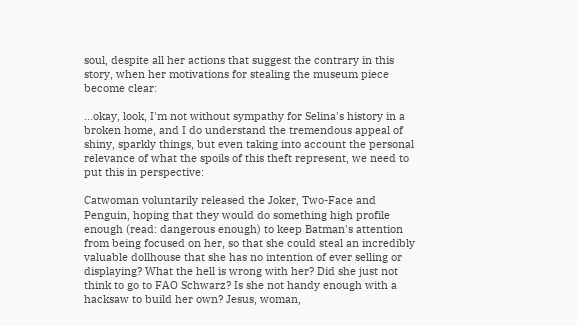soul, despite all her actions that suggest the contrary in this story, when her motivations for stealing the museum piece become clear:

...okay, look, I'm not without sympathy for Selina's history in a broken home, and I do understand the tremendous appeal of shiny, sparkly things, but even taking into account the personal relevance of what the spoils of this theft represent, we need to put this in perspective:

Catwoman voluntarily released the Joker, Two-Face and Penguin, hoping that they would do something high profile enough (read: dangerous enough) to keep Batman's attention from being focused on her, so that she could steal an incredibly valuable dollhouse that she has no intention of ever selling or displaying? What the hell is wrong with her? Did she just not think to go to FAO Schwarz? Is she not handy enough with a hacksaw to build her own? Jesus, woman,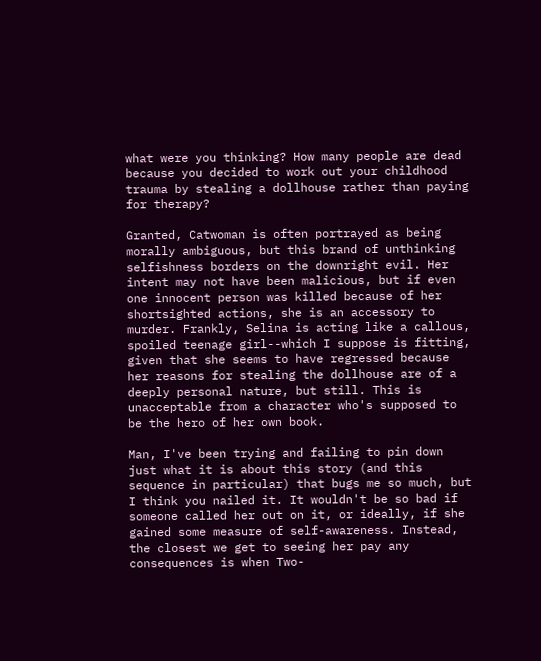what were you thinking? How many people are dead because you decided to work out your childhood trauma by stealing a dollhouse rather than paying for therapy?

Granted, Catwoman is often portrayed as being morally ambiguous, but this brand of unthinking selfishness borders on the downright evil. Her intent may not have been malicious, but if even one innocent person was killed because of her shortsighted actions, she is an accessory to murder. Frankly, Selina is acting like a callous, spoiled teenage girl--which I suppose is fitting, given that she seems to have regressed because her reasons for stealing the dollhouse are of a deeply personal nature, but still. This is unacceptable from a character who's supposed to be the hero of her own book.

Man, I've been trying and failing to pin down just what it is about this story (and this sequence in particular) that bugs me so much, but I think you nailed it. It wouldn't be so bad if someone called her out on it, or ideally, if she gained some measure of self-awareness. Instead, the closest we get to seeing her pay any consequences is when Two-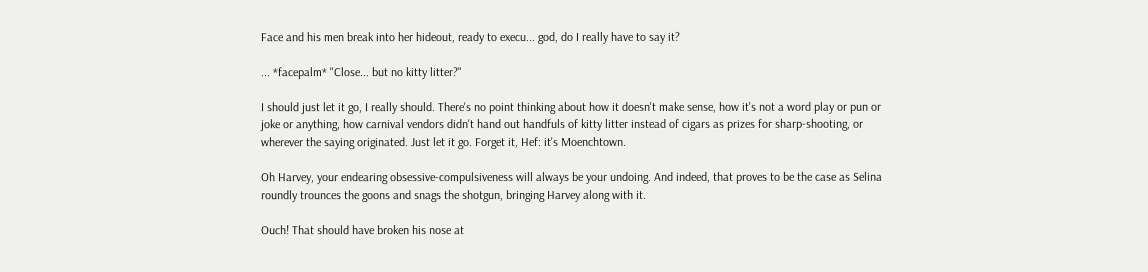Face and his men break into her hideout, ready to execu... god, do I really have to say it?

... *facepalm* "Close... but no kitty litter?"

I should just let it go, I really should. There's no point thinking about how it doesn't make sense, how it's not a word play or pun or joke or anything, how carnival vendors didn't hand out handfuls of kitty litter instead of cigars as prizes for sharp-shooting, or wherever the saying originated. Just let it go. Forget it, Hef: it's Moenchtown.

Oh Harvey, your endearing obsessive-compulsiveness will always be your undoing. And indeed, that proves to be the case as Selina roundly trounces the goons and snags the shotgun, bringing Harvey along with it.

Ouch! That should have broken his nose at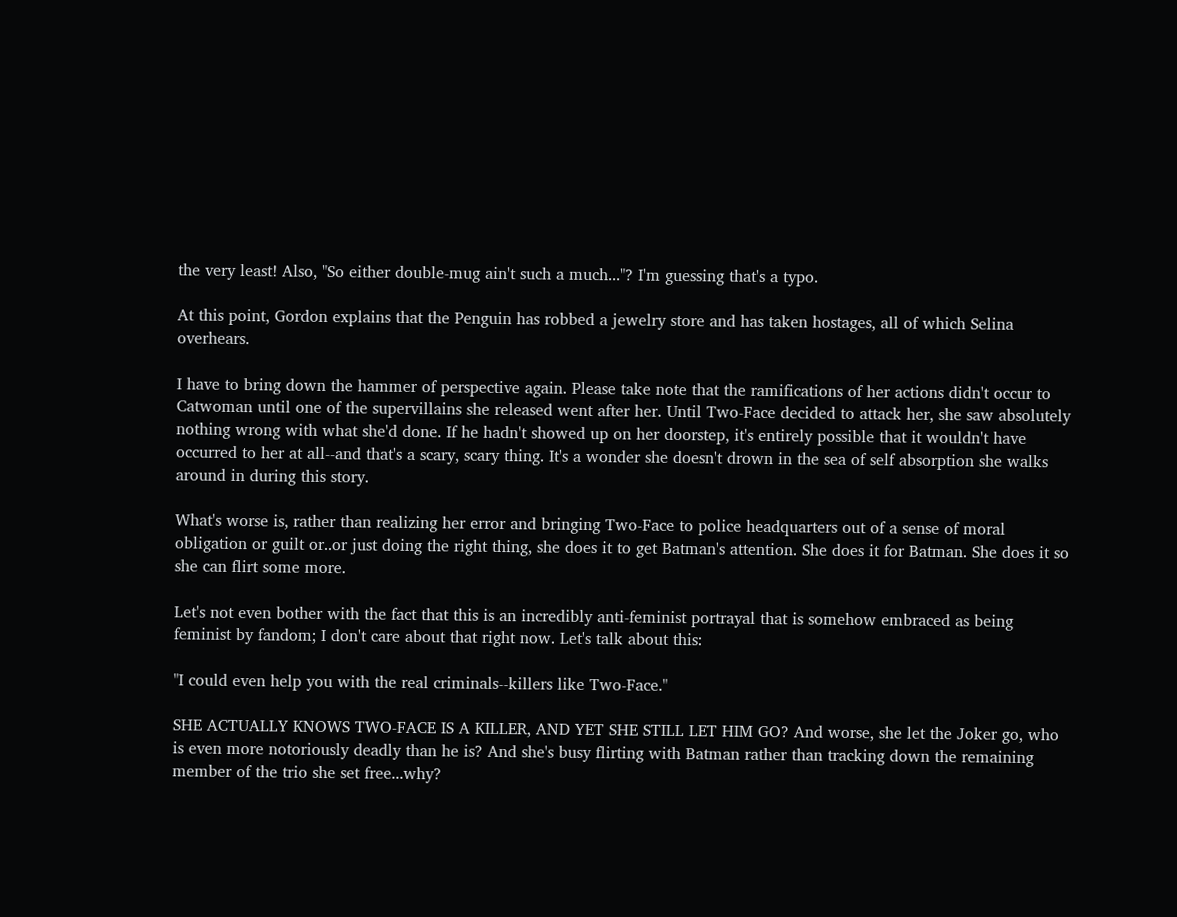the very least! Also, "So either double-mug ain't such a much..."? I'm guessing that's a typo.

At this point, Gordon explains that the Penguin has robbed a jewelry store and has taken hostages, all of which Selina overhears.

I have to bring down the hammer of perspective again. Please take note that the ramifications of her actions didn't occur to Catwoman until one of the supervillains she released went after her. Until Two-Face decided to attack her, she saw absolutely nothing wrong with what she'd done. If he hadn't showed up on her doorstep, it's entirely possible that it wouldn't have occurred to her at all--and that's a scary, scary thing. It's a wonder she doesn't drown in the sea of self absorption she walks around in during this story.

What's worse is, rather than realizing her error and bringing Two-Face to police headquarters out of a sense of moral obligation or guilt or..or just doing the right thing, she does it to get Batman's attention. She does it for Batman. She does it so she can flirt some more.

Let's not even bother with the fact that this is an incredibly anti-feminist portrayal that is somehow embraced as being feminist by fandom; I don't care about that right now. Let's talk about this:

"I could even help you with the real criminals--killers like Two-Face."

SHE ACTUALLY KNOWS TWO-FACE IS A KILLER, AND YET SHE STILL LET HIM GO? And worse, she let the Joker go, who is even more notoriously deadly than he is? And she's busy flirting with Batman rather than tracking down the remaining member of the trio she set free...why?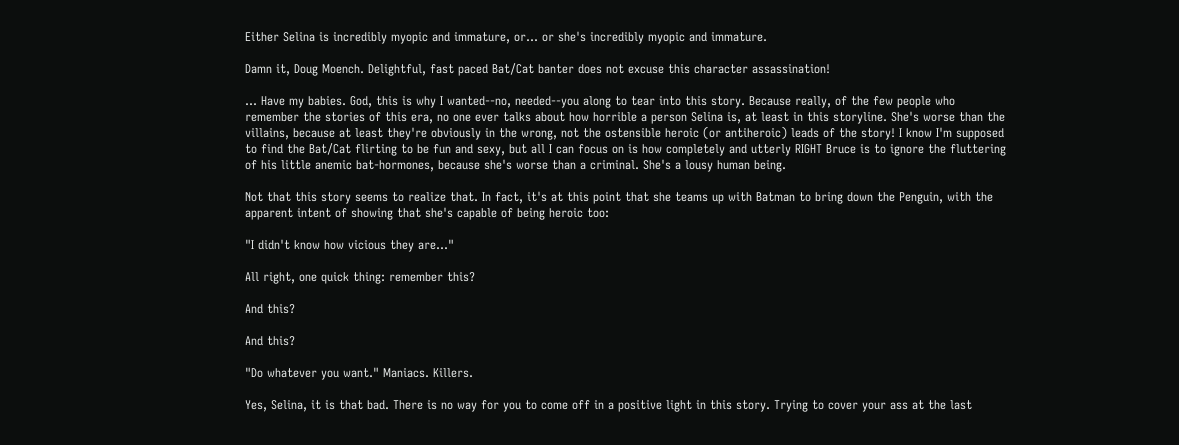Either Selina is incredibly myopic and immature, or... or she's incredibly myopic and immature.

Damn it, Doug Moench. Delightful, fast paced Bat/Cat banter does not excuse this character assassination!

... Have my babies. God, this is why I wanted--no, needed--you along to tear into this story. Because really, of the few people who remember the stories of this era, no one ever talks about how horrible a person Selina is, at least in this storyline. She's worse than the villains, because at least they're obviously in the wrong, not the ostensible heroic (or antiheroic) leads of the story! I know I'm supposed to find the Bat/Cat flirting to be fun and sexy, but all I can focus on is how completely and utterly RIGHT Bruce is to ignore the fluttering of his little anemic bat-hormones, because she's worse than a criminal. She's a lousy human being.

Not that this story seems to realize that. In fact, it's at this point that she teams up with Batman to bring down the Penguin, with the apparent intent of showing that she's capable of being heroic too:

"I didn't know how vicious they are..."

All right, one quick thing: remember this?

And this?

And this?

"Do whatever you want." Maniacs. Killers.

Yes, Selina, it is that bad. There is no way for you to come off in a positive light in this story. Trying to cover your ass at the last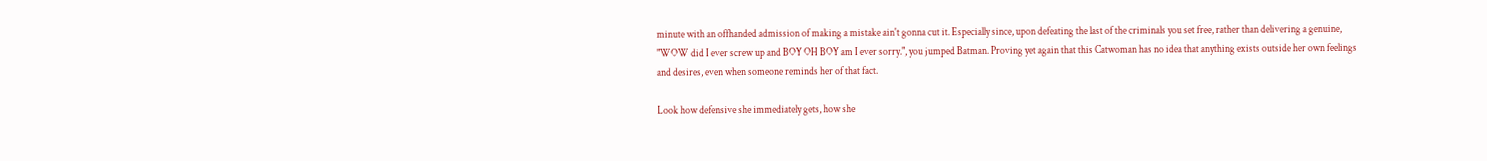minute with an offhanded admission of making a mistake ain't gonna cut it. Especially since, upon defeating the last of the criminals you set free, rather than delivering a genuine, "WOW did I ever screw up and BOY OH BOY am I ever sorry.", you jumped Batman. Proving yet again that this Catwoman has no idea that anything exists outside her own feelings and desires, even when someone reminds her of that fact.

Look how defensive she immediately gets, how she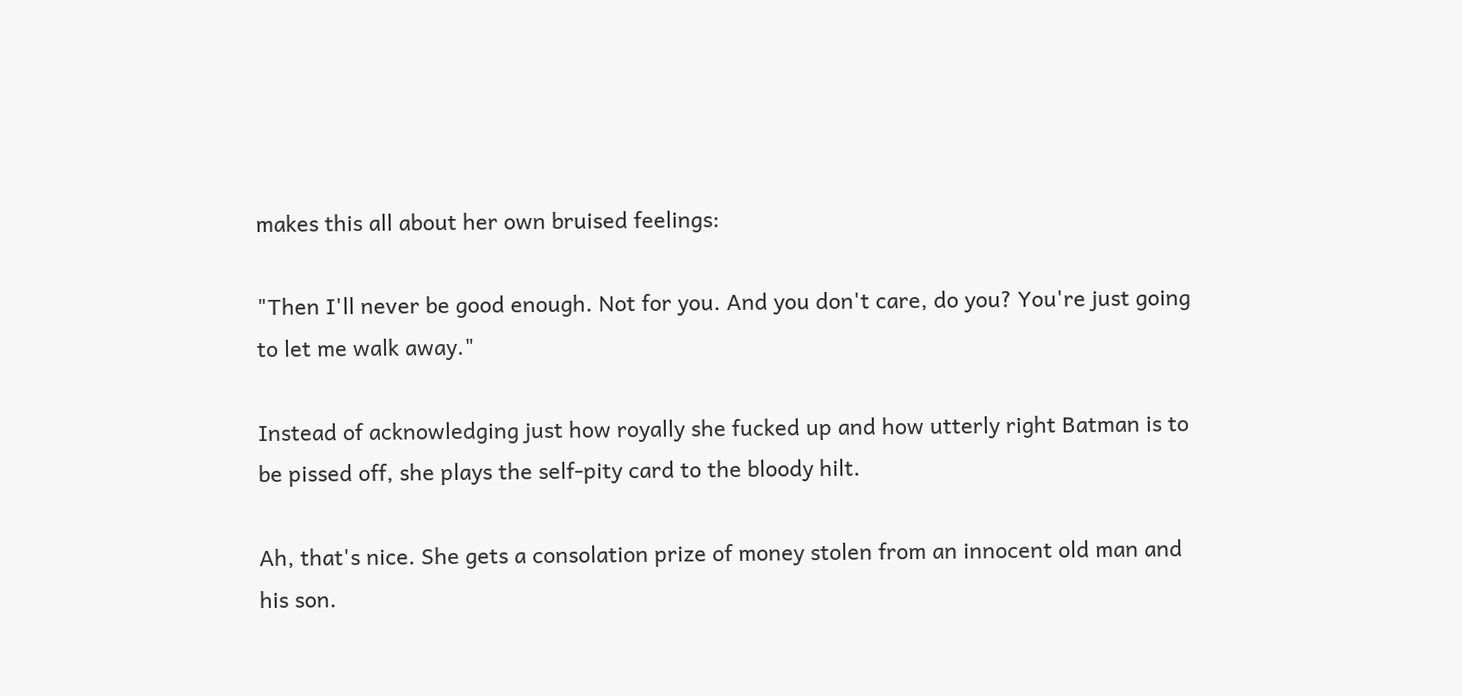makes this all about her own bruised feelings:

"Then I'll never be good enough. Not for you. And you don't care, do you? You're just going to let me walk away."

Instead of acknowledging just how royally she fucked up and how utterly right Batman is to be pissed off, she plays the self-pity card to the bloody hilt.

Ah, that's nice. She gets a consolation prize of money stolen from an innocent old man and his son.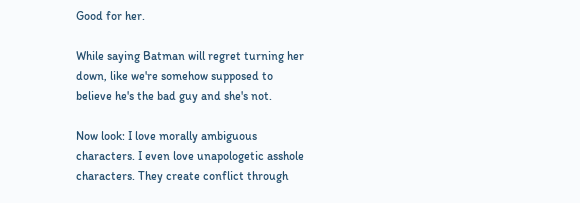Good for her.

While saying Batman will regret turning her down, like we're somehow supposed to believe he's the bad guy and she's not.

Now look: I love morally ambiguous characters. I even love unapologetic asshole characters. They create conflict through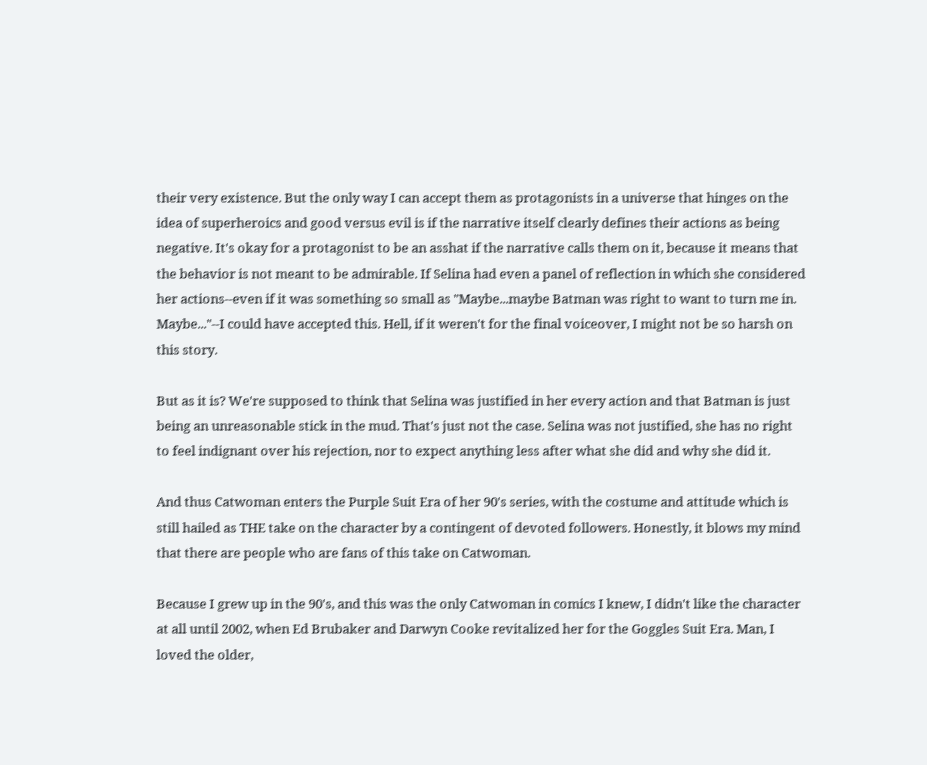their very existence. But the only way I can accept them as protagonists in a universe that hinges on the idea of superheroics and good versus evil is if the narrative itself clearly defines their actions as being negative. It's okay for a protagonist to be an asshat if the narrative calls them on it, because it means that the behavior is not meant to be admirable. If Selina had even a panel of reflection in which she considered her actions--even if it was something so small as "Maybe...maybe Batman was right to want to turn me in. Maybe..."--I could have accepted this. Hell, if it weren't for the final voiceover, I might not be so harsh on this story.

But as it is? We're supposed to think that Selina was justified in her every action and that Batman is just being an unreasonable stick in the mud. That's just not the case. Selina was not justified, she has no right to feel indignant over his rejection, nor to expect anything less after what she did and why she did it.

And thus Catwoman enters the Purple Suit Era of her 90's series, with the costume and attitude which is still hailed as THE take on the character by a contingent of devoted followers. Honestly, it blows my mind that there are people who are fans of this take on Catwoman.

Because I grew up in the 90's, and this was the only Catwoman in comics I knew, I didn't like the character at all until 2002, when Ed Brubaker and Darwyn Cooke revitalized her for the Goggles Suit Era. Man, I loved the older,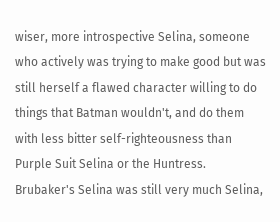wiser, more introspective Selina, someone who actively was trying to make good but was still herself a flawed character willing to do things that Batman wouldn't, and do them with less bitter self-righteousness than Purple Suit Selina or the Huntress. Brubaker's Selina was still very much Selina,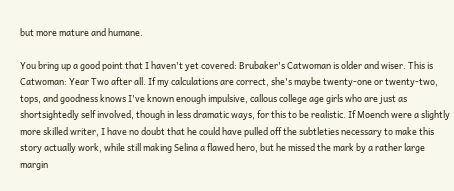but more mature and humane.

You bring up a good point that I haven't yet covered: Brubaker's Catwoman is older and wiser. This is Catwoman: Year Two after all. If my calculations are correct, she's maybe twenty-one or twenty-two, tops, and goodness knows I've known enough impulsive, callous college age girls who are just as shortsightedly self involved, though in less dramatic ways, for this to be realistic. If Moench were a slightly more skilled writer, I have no doubt that he could have pulled off the subtleties necessary to make this story actually work, while still making Selina a flawed hero, but he missed the mark by a rather large margin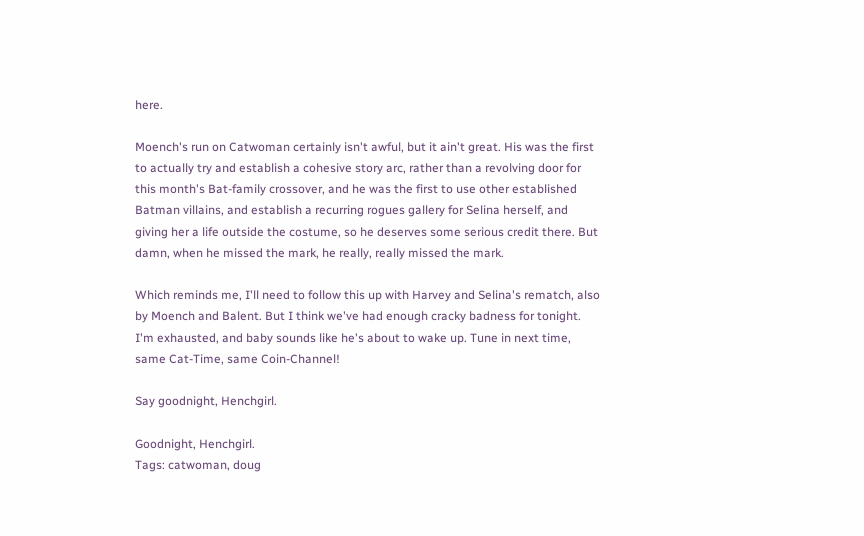here.

Moench's run on Catwoman certainly isn't awful, but it ain't great. His was the first to actually try and establish a cohesive story arc, rather than a revolving door for this month's Bat-family crossover, and he was the first to use other established Batman villains, and establish a recurring rogues gallery for Selina herself, and giving her a life outside the costume, so he deserves some serious credit there. But damn, when he missed the mark, he really, really missed the mark.

Which reminds me, I'll need to follow this up with Harvey and Selina's rematch, also by Moench and Balent. But I think we've had enough cracky badness for tonight. I'm exhausted, and baby sounds like he's about to wake up. Tune in next time, same Cat-Time, same Coin-Channel!

Say goodnight, Henchgirl.

Goodnight, Henchgirl.
Tags: catwoman, doug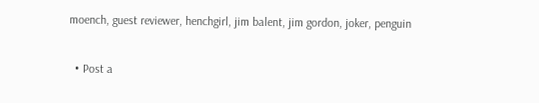moench, guest reviewer, henchgirl, jim balent, jim gordon, joker, penguin

  • Post a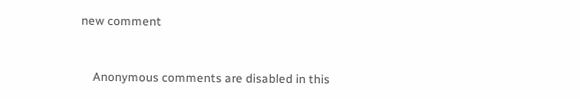new comment


    Anonymous comments are disabled in this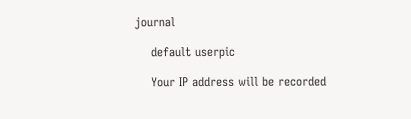journal

    default userpic

    Your IP address will be recorded